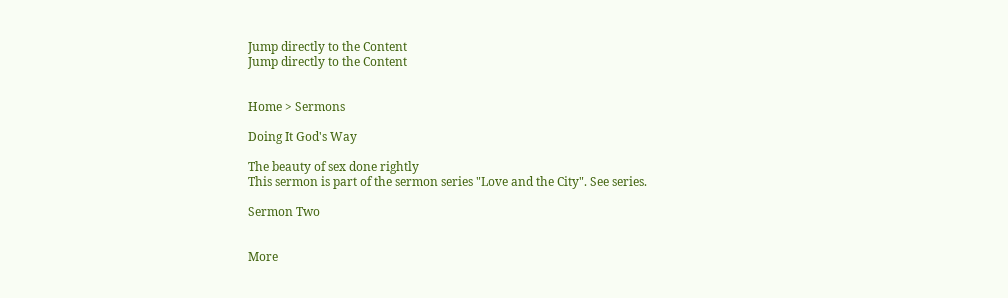Jump directly to the Content
Jump directly to the Content


Home > Sermons

Doing It God's Way

The beauty of sex done rightly
This sermon is part of the sermon series "Love and the City". See series.

Sermon Two


More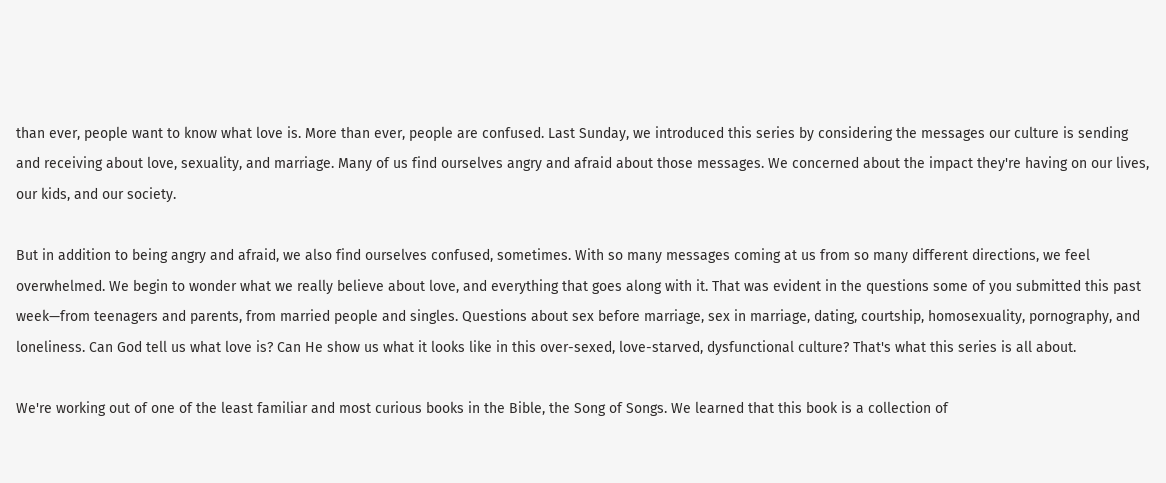than ever, people want to know what love is. More than ever, people are confused. Last Sunday, we introduced this series by considering the messages our culture is sending and receiving about love, sexuality, and marriage. Many of us find ourselves angry and afraid about those messages. We concerned about the impact they're having on our lives, our kids, and our society.

But in addition to being angry and afraid, we also find ourselves confused, sometimes. With so many messages coming at us from so many different directions, we feel overwhelmed. We begin to wonder what we really believe about love, and everything that goes along with it. That was evident in the questions some of you submitted this past week—from teenagers and parents, from married people and singles. Questions about sex before marriage, sex in marriage, dating, courtship, homosexuality, pornography, and loneliness. Can God tell us what love is? Can He show us what it looks like in this over-sexed, love-starved, dysfunctional culture? That's what this series is all about.

We're working out of one of the least familiar and most curious books in the Bible, the Song of Songs. We learned that this book is a collection of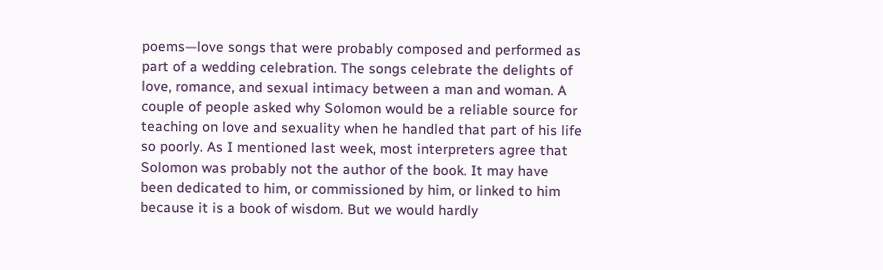poems—love songs that were probably composed and performed as part of a wedding celebration. The songs celebrate the delights of love, romance, and sexual intimacy between a man and woman. A couple of people asked why Solomon would be a reliable source for teaching on love and sexuality when he handled that part of his life so poorly. As I mentioned last week, most interpreters agree that Solomon was probably not the author of the book. It may have been dedicated to him, or commissioned by him, or linked to him because it is a book of wisdom. But we would hardly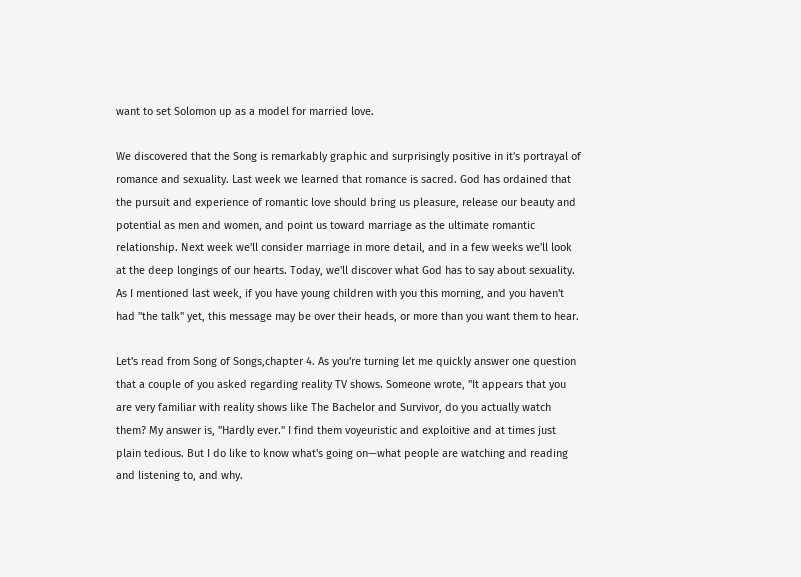want to set Solomon up as a model for married love.

We discovered that the Song is remarkably graphic and surprisingly positive in it's portrayal of romance and sexuality. Last week we learned that romance is sacred. God has ordained that the pursuit and experience of romantic love should bring us pleasure, release our beauty and potential as men and women, and point us toward marriage as the ultimate romantic relationship. Next week we'll consider marriage in more detail, and in a few weeks we'll look at the deep longings of our hearts. Today, we'll discover what God has to say about sexuality. As I mentioned last week, if you have young children with you this morning, and you haven't had "the talk" yet, this message may be over their heads, or more than you want them to hear.

Let's read from Song of Songs,chapter 4. As you're turning let me quickly answer one question that a couple of you asked regarding reality TV shows. Someone wrote, "It appears that you are very familiar with reality shows like The Bachelor and Survivor, do you actually watch them? My answer is, "Hardly ever." I find them voyeuristic and exploitive and at times just plain tedious. But I do like to know what's going on—what people are watching and reading and listening to, and why.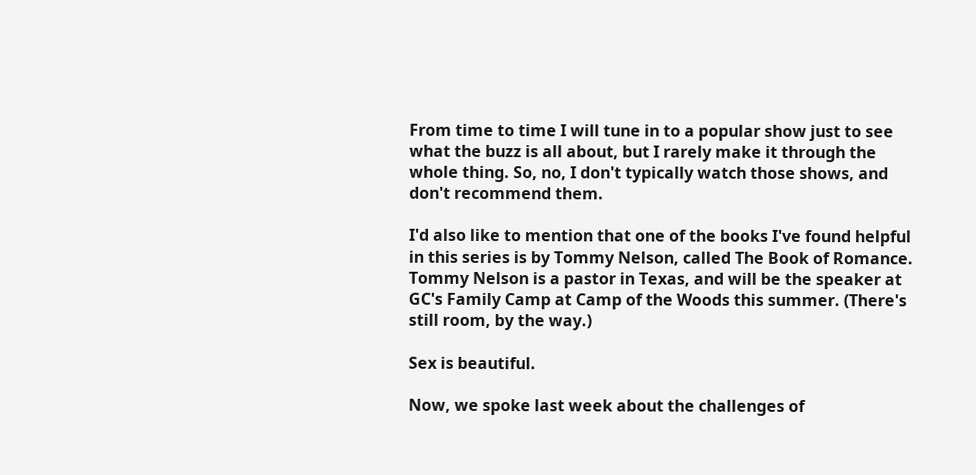From time to time I will tune in to a popular show just to see what the buzz is all about, but I rarely make it through the whole thing. So, no, I don't typically watch those shows, and don't recommend them.

I'd also like to mention that one of the books I've found helpful in this series is by Tommy Nelson, called The Book of Romance. Tommy Nelson is a pastor in Texas, and will be the speaker at GC's Family Camp at Camp of the Woods this summer. (There's still room, by the way.)

Sex is beautiful.

Now, we spoke last week about the challenges of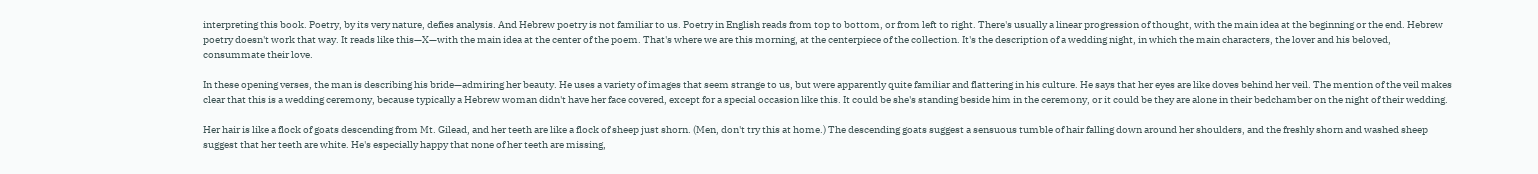interpreting this book. Poetry, by its very nature, defies analysis. And Hebrew poetry is not familiar to us. Poetry in English reads from top to bottom, or from left to right. There's usually a linear progression of thought, with the main idea at the beginning or the end. Hebrew poetry doesn't work that way. It reads like this—X—with the main idea at the center of the poem. That's where we are this morning, at the centerpiece of the collection. It's the description of a wedding night, in which the main characters, the lover and his beloved, consummate their love.

In these opening verses, the man is describing his bride—admiring her beauty. He uses a variety of images that seem strange to us, but were apparently quite familiar and flattering in his culture. He says that her eyes are like doves behind her veil. The mention of the veil makes clear that this is a wedding ceremony, because typically a Hebrew woman didn't have her face covered, except for a special occasion like this. It could be she's standing beside him in the ceremony, or it could be they are alone in their bedchamber on the night of their wedding.

Her hair is like a flock of goats descending from Mt. Gilead, and her teeth are like a flock of sheep just shorn. (Men, don't try this at home.) The descending goats suggest a sensuous tumble of hair falling down around her shoulders, and the freshly shorn and washed sheep suggest that her teeth are white. He's especially happy that none of her teeth are missing,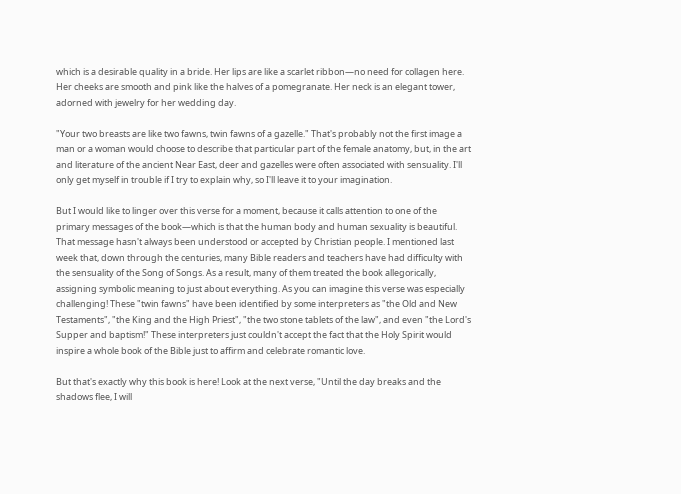which is a desirable quality in a bride. Her lips are like a scarlet ribbon—no need for collagen here. Her cheeks are smooth and pink like the halves of a pomegranate. Her neck is an elegant tower, adorned with jewelry for her wedding day.

"Your two breasts are like two fawns, twin fawns of a gazelle." That's probably not the first image a man or a woman would choose to describe that particular part of the female anatomy, but, in the art and literature of the ancient Near East, deer and gazelles were often associated with sensuality. I'll only get myself in trouble if I try to explain why, so I'll leave it to your imagination.

But I would like to linger over this verse for a moment, because it calls attention to one of the primary messages of the book—which is that the human body and human sexuality is beautiful. That message hasn't always been understood or accepted by Christian people. I mentioned last week that, down through the centuries, many Bible readers and teachers have had difficulty with the sensuality of the Song of Songs. As a result, many of them treated the book allegorically, assigning symbolic meaning to just about everything. As you can imagine this verse was especially challenging! These "twin fawns" have been identified by some interpreters as "the Old and New Testaments", "the King and the High Priest", "the two stone tablets of the law", and even "the Lord's Supper and baptism!" These interpreters just couldn't accept the fact that the Holy Spirit would inspire a whole book of the Bible just to affirm and celebrate romantic love.

But that's exactly why this book is here! Look at the next verse, "Until the day breaks and the shadows flee, I will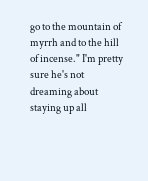go to the mountain of myrrh and to the hill of incense." I'm pretty sure he's not dreaming about staying up all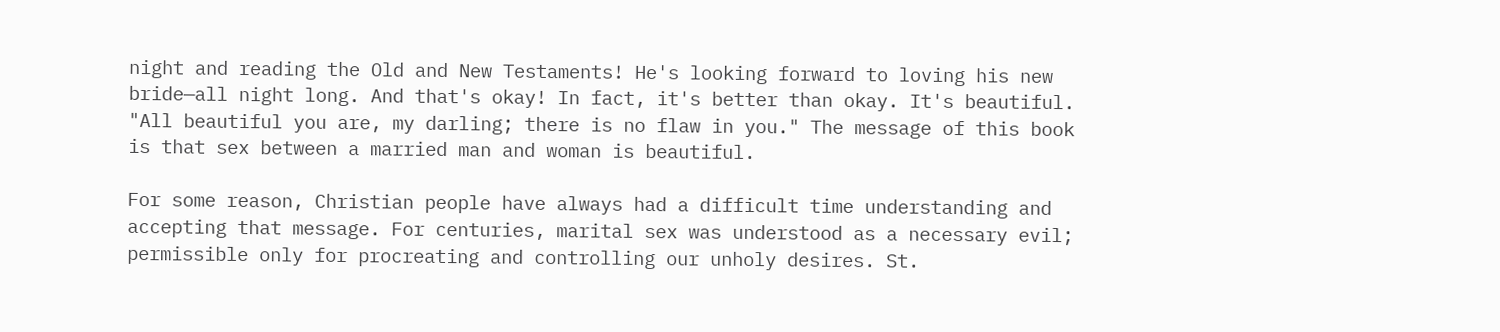night and reading the Old and New Testaments! He's looking forward to loving his new bride—all night long. And that's okay! In fact, it's better than okay. It's beautiful. "All beautiful you are, my darling; there is no flaw in you." The message of this book is that sex between a married man and woman is beautiful.

For some reason, Christian people have always had a difficult time understanding and accepting that message. For centuries, marital sex was understood as a necessary evil; permissible only for procreating and controlling our unholy desires. St.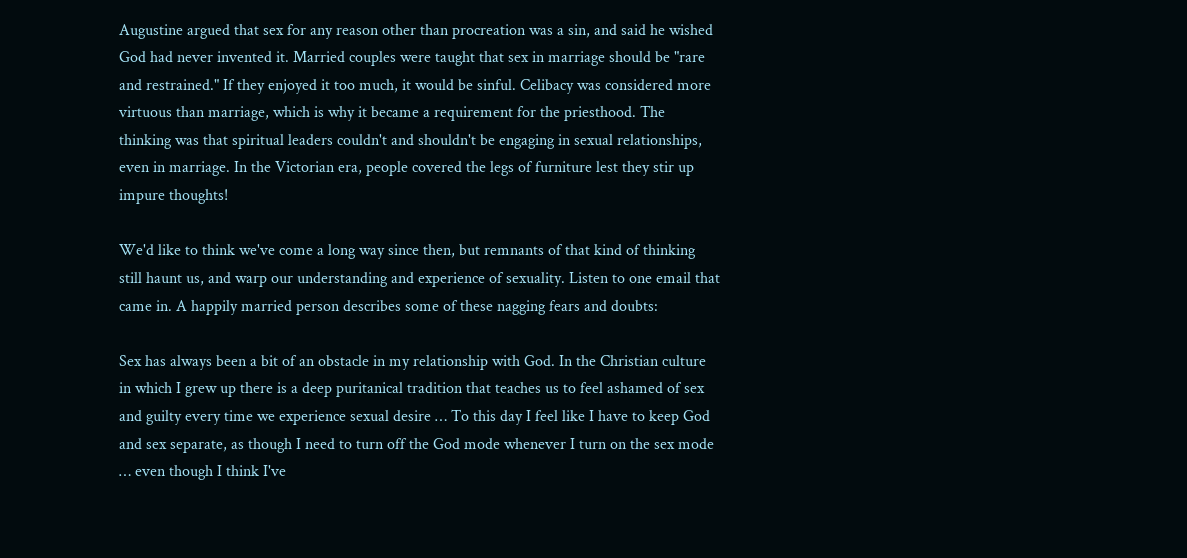Augustine argued that sex for any reason other than procreation was a sin, and said he wished God had never invented it. Married couples were taught that sex in marriage should be "rare and restrained." If they enjoyed it too much, it would be sinful. Celibacy was considered more virtuous than marriage, which is why it became a requirement for the priesthood. The thinking was that spiritual leaders couldn't and shouldn't be engaging in sexual relationships, even in marriage. In the Victorian era, people covered the legs of furniture lest they stir up impure thoughts!

We'd like to think we've come a long way since then, but remnants of that kind of thinking still haunt us, and warp our understanding and experience of sexuality. Listen to one email that came in. A happily married person describes some of these nagging fears and doubts:

Sex has always been a bit of an obstacle in my relationship with God. In the Christian culture in which I grew up there is a deep puritanical tradition that teaches us to feel ashamed of sex and guilty every time we experience sexual desire … To this day I feel like I have to keep God and sex separate, as though I need to turn off the God mode whenever I turn on the sex mode … even though I think I've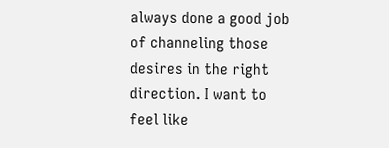always done a good job of channeling those desires in the right direction. I want to feel like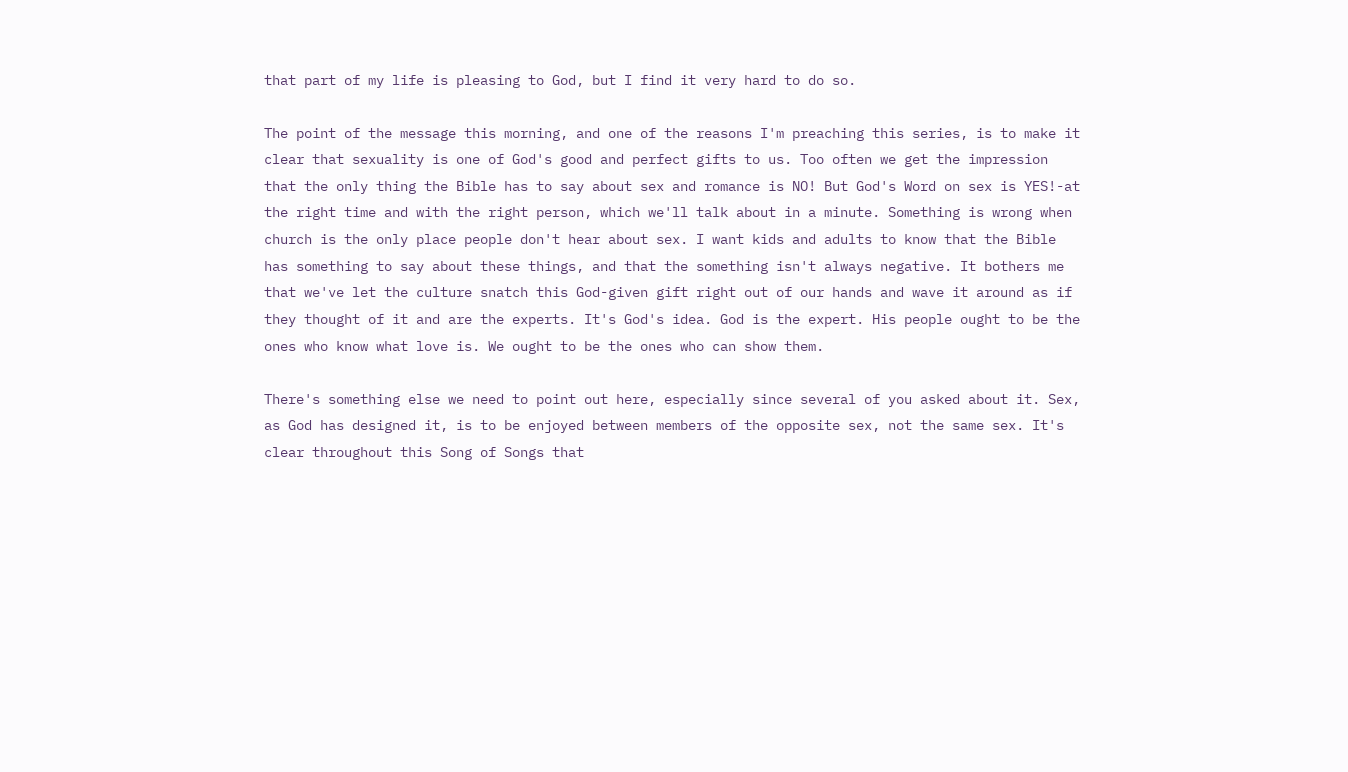that part of my life is pleasing to God, but I find it very hard to do so.

The point of the message this morning, and one of the reasons I'm preaching this series, is to make it clear that sexuality is one of God's good and perfect gifts to us. Too often we get the impression that the only thing the Bible has to say about sex and romance is NO! But God's Word on sex is YES!-at the right time and with the right person, which we'll talk about in a minute. Something is wrong when church is the only place people don't hear about sex. I want kids and adults to know that the Bible has something to say about these things, and that the something isn't always negative. It bothers me that we've let the culture snatch this God-given gift right out of our hands and wave it around as if they thought of it and are the experts. It's God's idea. God is the expert. His people ought to be the ones who know what love is. We ought to be the ones who can show them.

There's something else we need to point out here, especially since several of you asked about it. Sex, as God has designed it, is to be enjoyed between members of the opposite sex, not the same sex. It's clear throughout this Song of Songs that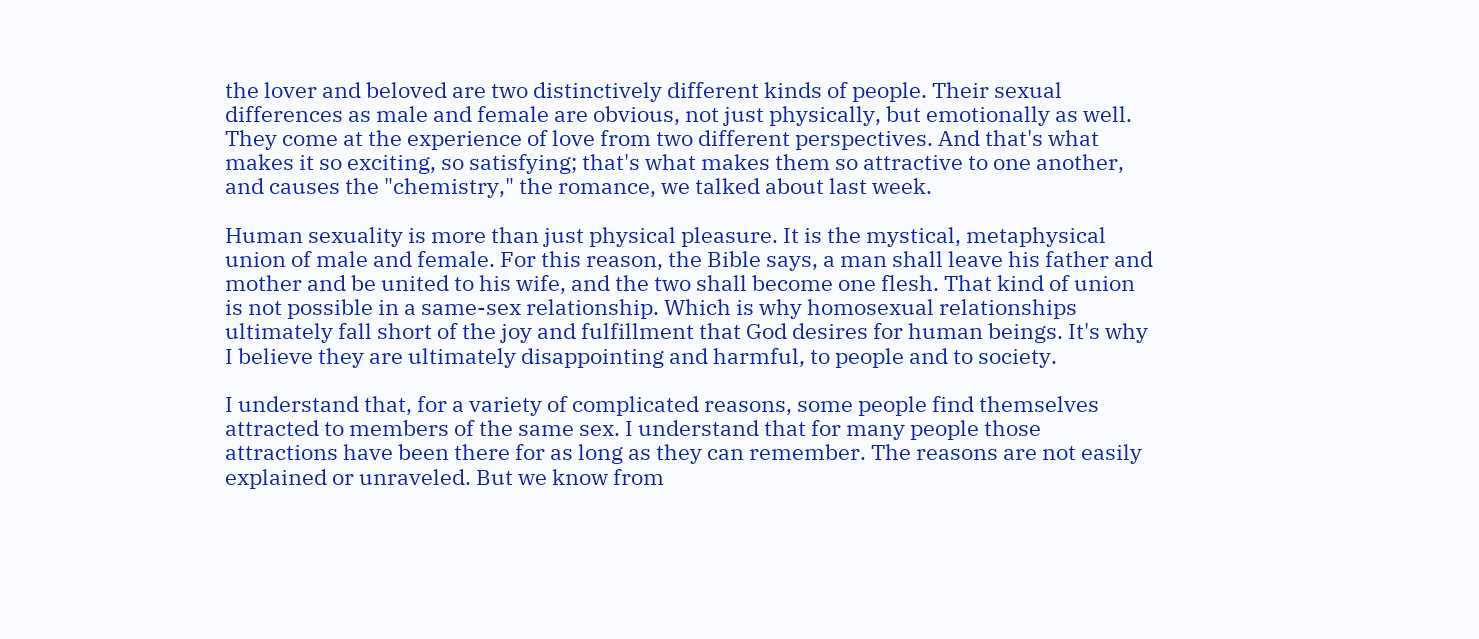the lover and beloved are two distinctively different kinds of people. Their sexual differences as male and female are obvious, not just physically, but emotionally as well. They come at the experience of love from two different perspectives. And that's what makes it so exciting, so satisfying; that's what makes them so attractive to one another, and causes the "chemistry," the romance, we talked about last week.

Human sexuality is more than just physical pleasure. It is the mystical, metaphysical union of male and female. For this reason, the Bible says, a man shall leave his father and mother and be united to his wife, and the two shall become one flesh. That kind of union is not possible in a same-sex relationship. Which is why homosexual relationships ultimately fall short of the joy and fulfillment that God desires for human beings. It's why I believe they are ultimately disappointing and harmful, to people and to society.

I understand that, for a variety of complicated reasons, some people find themselves attracted to members of the same sex. I understand that for many people those attractions have been there for as long as they can remember. The reasons are not easily explained or unraveled. But we know from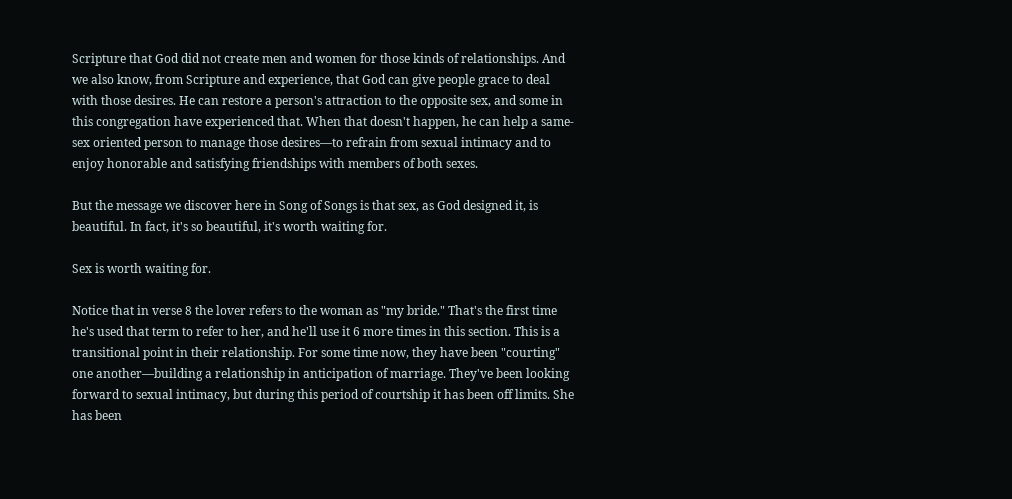Scripture that God did not create men and women for those kinds of relationships. And we also know, from Scripture and experience, that God can give people grace to deal with those desires. He can restore a person's attraction to the opposite sex, and some in this congregation have experienced that. When that doesn't happen, he can help a same-sex oriented person to manage those desires—to refrain from sexual intimacy and to enjoy honorable and satisfying friendships with members of both sexes.

But the message we discover here in Song of Songs is that sex, as God designed it, is beautiful. In fact, it's so beautiful, it's worth waiting for.

Sex is worth waiting for.

Notice that in verse 8 the lover refers to the woman as "my bride." That's the first time he's used that term to refer to her, and he'll use it 6 more times in this section. This is a transitional point in their relationship. For some time now, they have been "courting" one another—building a relationship in anticipation of marriage. They've been looking forward to sexual intimacy, but during this period of courtship it has been off limits. She has been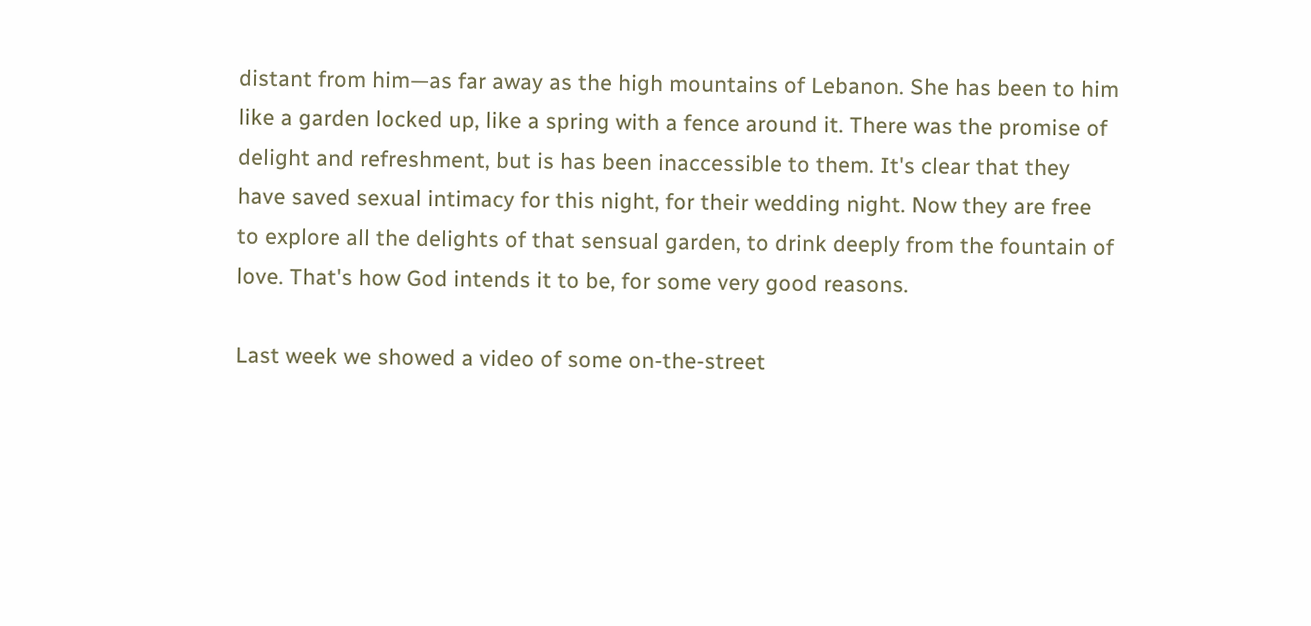distant from him—as far away as the high mountains of Lebanon. She has been to him like a garden locked up, like a spring with a fence around it. There was the promise of delight and refreshment, but is has been inaccessible to them. It's clear that they have saved sexual intimacy for this night, for their wedding night. Now they are free to explore all the delights of that sensual garden, to drink deeply from the fountain of love. That's how God intends it to be, for some very good reasons.

Last week we showed a video of some on-the-street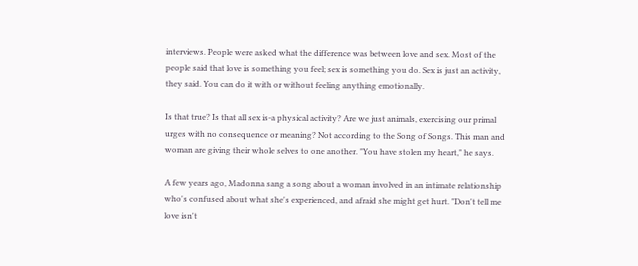interviews. People were asked what the difference was between love and sex. Most of the people said that love is something you feel; sex is something you do. Sex is just an activity, they said. You can do it with or without feeling anything emotionally.

Is that true? Is that all sex is-a physical activity? Are we just animals, exercising our primal urges with no consequence or meaning? Not according to the Song of Songs. This man and woman are giving their whole selves to one another. "You have stolen my heart," he says.

A few years ago, Madonna sang a song about a woman involved in an intimate relationship who's confused about what she's experienced, and afraid she might get hurt. "Don't tell me love isn't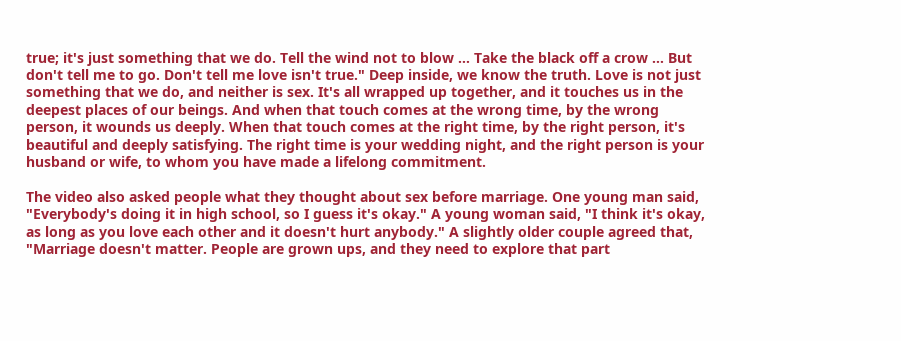true; it's just something that we do. Tell the wind not to blow … Take the black off a crow … But don't tell me to go. Don't tell me love isn't true." Deep inside, we know the truth. Love is not just something that we do, and neither is sex. It's all wrapped up together, and it touches us in the deepest places of our beings. And when that touch comes at the wrong time, by the wrong person, it wounds us deeply. When that touch comes at the right time, by the right person, it's beautiful and deeply satisfying. The right time is your wedding night, and the right person is your husband or wife, to whom you have made a lifelong commitment.

The video also asked people what they thought about sex before marriage. One young man said, "Everybody's doing it in high school, so I guess it's okay." A young woman said, "I think it's okay, as long as you love each other and it doesn't hurt anybody." A slightly older couple agreed that, "Marriage doesn't matter. People are grown ups, and they need to explore that part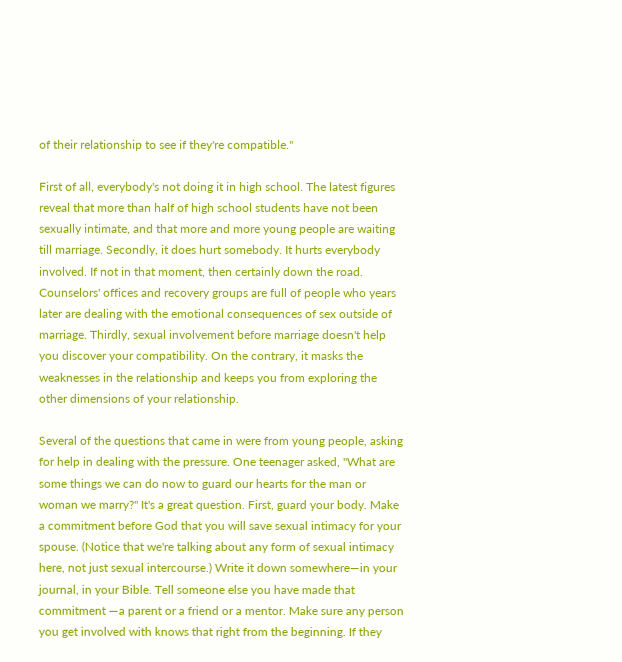of their relationship to see if they're compatible."

First of all, everybody's not doing it in high school. The latest figures reveal that more than half of high school students have not been sexually intimate, and that more and more young people are waiting till marriage. Secondly, it does hurt somebody. It hurts everybody involved. If not in that moment, then certainly down the road. Counselors' offices and recovery groups are full of people who years later are dealing with the emotional consequences of sex outside of marriage. Thirdly, sexual involvement before marriage doesn't help you discover your compatibility. On the contrary, it masks the weaknesses in the relationship and keeps you from exploring the other dimensions of your relationship.

Several of the questions that came in were from young people, asking for help in dealing with the pressure. One teenager asked, "What are some things we can do now to guard our hearts for the man or woman we marry?" It's a great question. First, guard your body. Make a commitment before God that you will save sexual intimacy for your spouse. (Notice that we're talking about any form of sexual intimacy here, not just sexual intercourse.) Write it down somewhere—in your journal, in your Bible. Tell someone else you have made that commitment —a parent or a friend or a mentor. Make sure any person you get involved with knows that right from the beginning. If they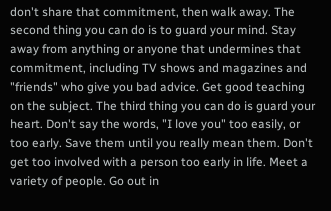don't share that commitment, then walk away. The second thing you can do is to guard your mind. Stay away from anything or anyone that undermines that commitment, including TV shows and magazines and "friends" who give you bad advice. Get good teaching on the subject. The third thing you can do is guard your heart. Don't say the words, "I love you" too easily, or too early. Save them until you really mean them. Don't get too involved with a person too early in life. Meet a variety of people. Go out in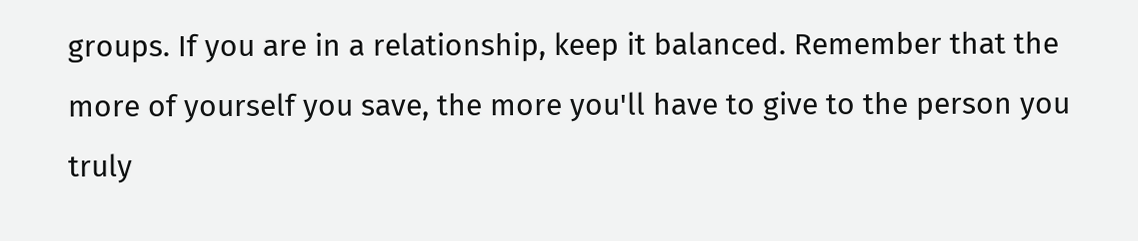groups. If you are in a relationship, keep it balanced. Remember that the more of yourself you save, the more you'll have to give to the person you truly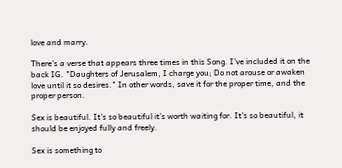love and marry.

There's a verse that appears three times in this Song. I've included it on the back IG. "Daughters of Jerusalem, I charge you; Do not arouse or awaken love until it so desires." In other words, save it for the proper time, and the proper person.

Sex is beautiful. It's so beautiful it's worth waiting for. It's so beautiful, it should be enjoyed fully and freely.

Sex is something to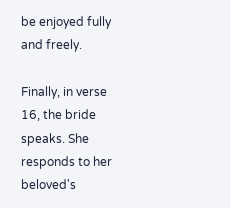be enjoyed fully and freely.

Finally, in verse 16, the bride speaks. She responds to her beloved's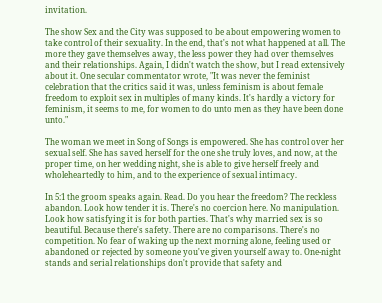invitation.

The show Sex and the City was supposed to be about empowering women to take control of their sexuality. In the end, that's not what happened at all. The more they gave themselves away, the less power they had over themselves and their relationships. Again, I didn't watch the show, but I read extensively about it. One secular commentator wrote, "It was never the feminist celebration that the critics said it was, unless feminism is about female freedom to exploit sex in multiples of many kinds. It's hardly a victory for feminism, it seems to me, for women to do unto men as they have been done unto."

The woman we meet in Song of Songs is empowered. She has control over her sexual self. She has saved herself for the one she truly loves, and now, at the proper time, on her wedding night, she is able to give herself freely and wholeheartedly to him, and to the experience of sexual intimacy.

In 5:1 the groom speaks again. Read. Do you hear the freedom? The reckless abandon. Look how tender it is. There's no coercion here. No manipulation. Look how satisfying it is for both parties. That's why married sex is so beautiful. Because there's safety. There are no comparisons. There's no competition. No fear of waking up the next morning alone, feeling used or abandoned or rejected by someone you've given yourself away to. One-night stands and serial relationships don't provide that safety and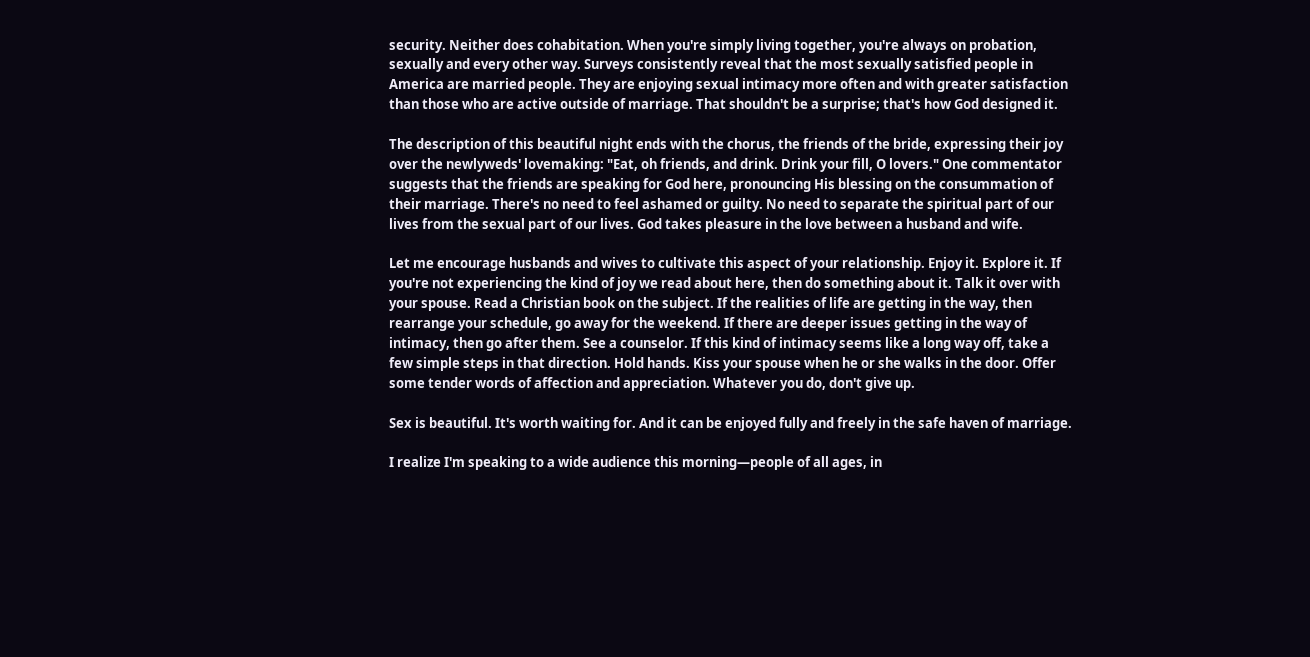security. Neither does cohabitation. When you're simply living together, you're always on probation, sexually and every other way. Surveys consistently reveal that the most sexually satisfied people in America are married people. They are enjoying sexual intimacy more often and with greater satisfaction than those who are active outside of marriage. That shouldn't be a surprise; that's how God designed it.

The description of this beautiful night ends with the chorus, the friends of the bride, expressing their joy over the newlyweds' lovemaking: "Eat, oh friends, and drink. Drink your fill, O lovers." One commentator suggests that the friends are speaking for God here, pronouncing His blessing on the consummation of their marriage. There's no need to feel ashamed or guilty. No need to separate the spiritual part of our lives from the sexual part of our lives. God takes pleasure in the love between a husband and wife.

Let me encourage husbands and wives to cultivate this aspect of your relationship. Enjoy it. Explore it. If you're not experiencing the kind of joy we read about here, then do something about it. Talk it over with your spouse. Read a Christian book on the subject. If the realities of life are getting in the way, then rearrange your schedule, go away for the weekend. If there are deeper issues getting in the way of intimacy, then go after them. See a counselor. If this kind of intimacy seems like a long way off, take a few simple steps in that direction. Hold hands. Kiss your spouse when he or she walks in the door. Offer some tender words of affection and appreciation. Whatever you do, don't give up.

Sex is beautiful. It's worth waiting for. And it can be enjoyed fully and freely in the safe haven of marriage.

I realize I'm speaking to a wide audience this morning—people of all ages, in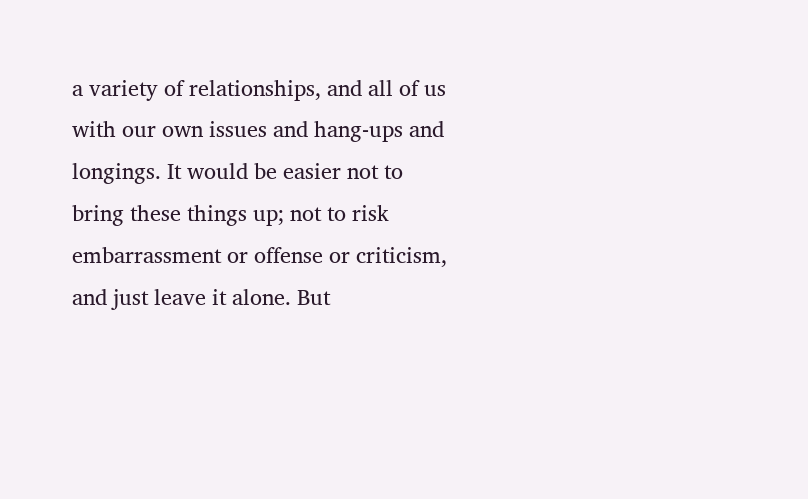a variety of relationships, and all of us with our own issues and hang-ups and longings. It would be easier not to bring these things up; not to risk embarrassment or offense or criticism, and just leave it alone. But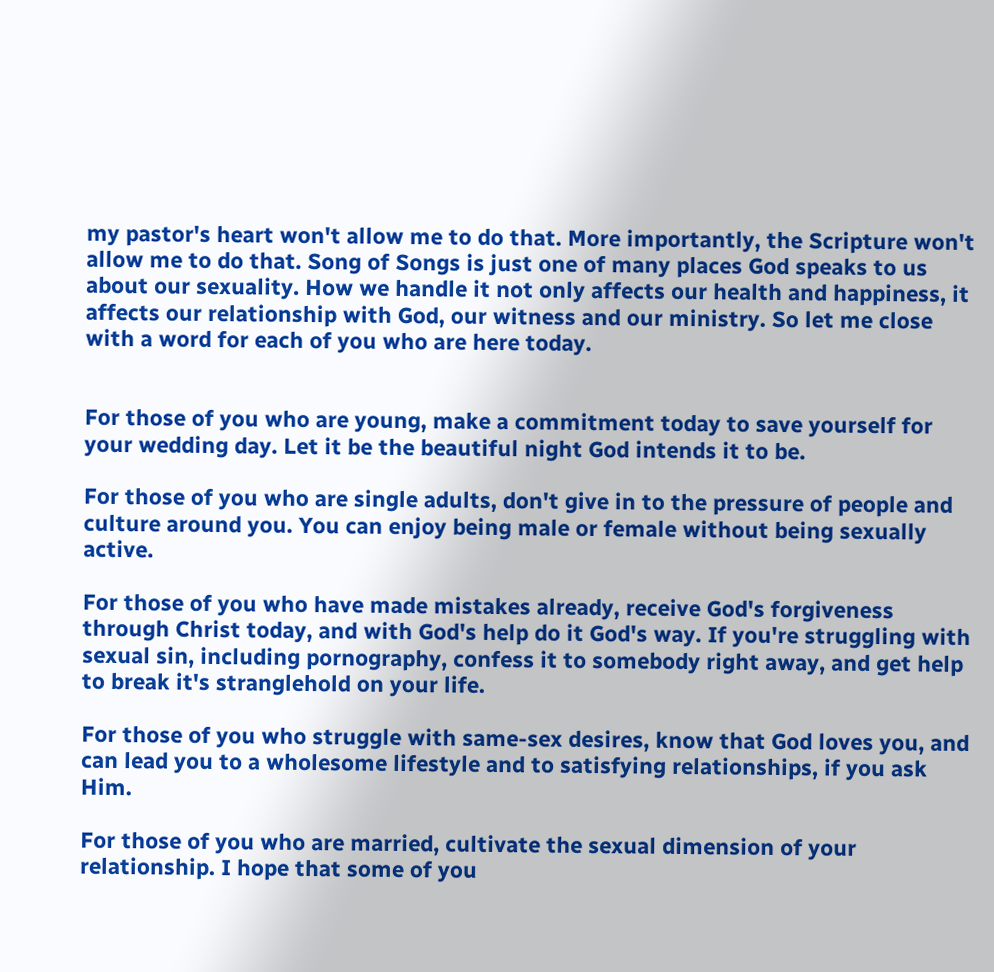my pastor's heart won't allow me to do that. More importantly, the Scripture won't allow me to do that. Song of Songs is just one of many places God speaks to us about our sexuality. How we handle it not only affects our health and happiness, it affects our relationship with God, our witness and our ministry. So let me close with a word for each of you who are here today.


For those of you who are young, make a commitment today to save yourself for your wedding day. Let it be the beautiful night God intends it to be.

For those of you who are single adults, don't give in to the pressure of people and culture around you. You can enjoy being male or female without being sexually active.

For those of you who have made mistakes already, receive God's forgiveness through Christ today, and with God's help do it God's way. If you're struggling with sexual sin, including pornography, confess it to somebody right away, and get help to break it's stranglehold on your life.

For those of you who struggle with same-sex desires, know that God loves you, and can lead you to a wholesome lifestyle and to satisfying relationships, if you ask Him.

For those of you who are married, cultivate the sexual dimension of your relationship. I hope that some of you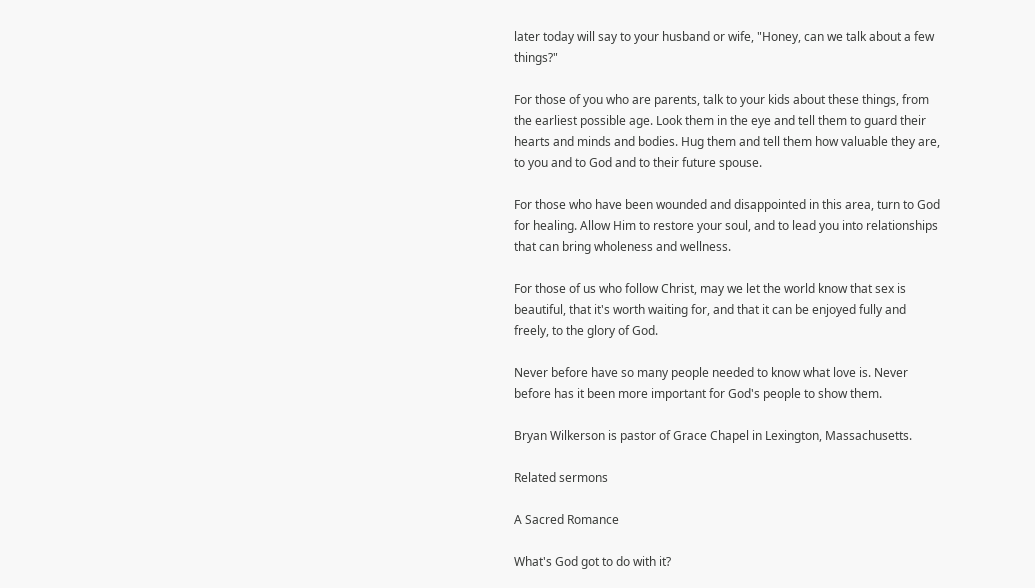later today will say to your husband or wife, "Honey, can we talk about a few things?"

For those of you who are parents, talk to your kids about these things, from the earliest possible age. Look them in the eye and tell them to guard their hearts and minds and bodies. Hug them and tell them how valuable they are, to you and to God and to their future spouse.

For those who have been wounded and disappointed in this area, turn to God for healing. Allow Him to restore your soul, and to lead you into relationships that can bring wholeness and wellness.

For those of us who follow Christ, may we let the world know that sex is beautiful, that it's worth waiting for, and that it can be enjoyed fully and freely, to the glory of God.

Never before have so many people needed to know what love is. Never before has it been more important for God's people to show them.

Bryan Wilkerson is pastor of Grace Chapel in Lexington, Massachusetts.

Related sermons

A Sacred Romance

What's God got to do with it?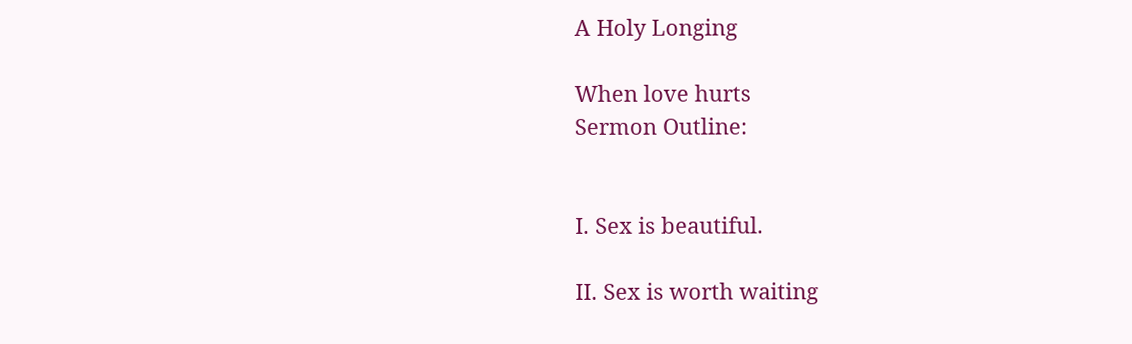A Holy Longing

When love hurts
Sermon Outline:


I. Sex is beautiful.

II. Sex is worth waiting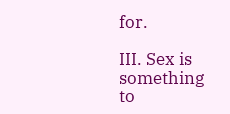for.

III. Sex is something to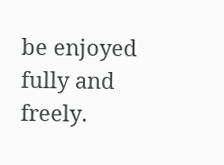be enjoyed fully and freely.